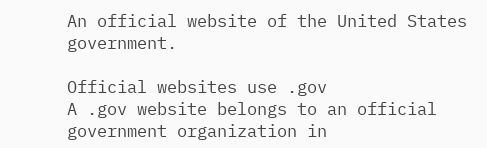An official website of the United States government.

Official websites use .gov
A .gov website belongs to an official government organization in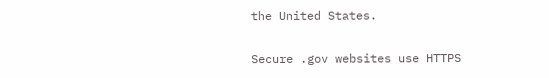the United States.

Secure .gov websites use HTTPS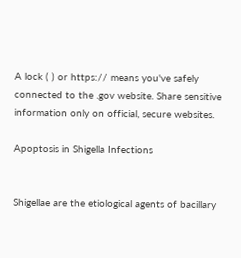A lock ( ) or https:// means you've safely connected to the .gov website. Share sensitive information only on official, secure websites.

Apoptosis in Shigella Infections


Shigellae are the etiological agents of bacillary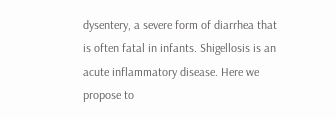dysentery, a severe form of diarrhea that is often fatal in infants. Shigellosis is an acute inflammatory disease. Here we propose to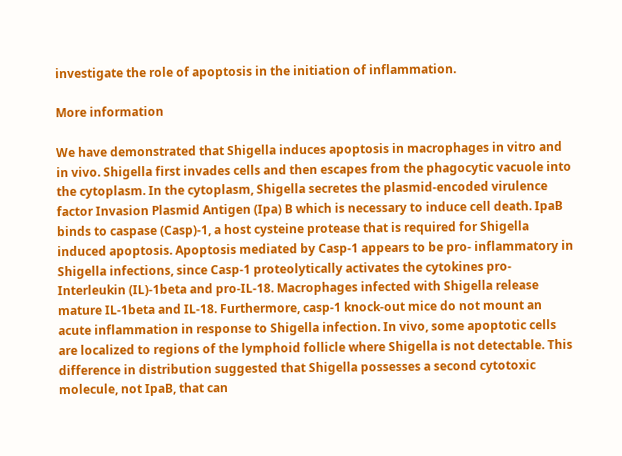investigate the role of apoptosis in the initiation of inflammation.

More information

We have demonstrated that Shigella induces apoptosis in macrophages in vitro and in vivo. Shigella first invades cells and then escapes from the phagocytic vacuole into the cytoplasm. In the cytoplasm, Shigella secretes the plasmid-encoded virulence factor Invasion Plasmid Antigen (Ipa) B which is necessary to induce cell death. IpaB binds to caspase (Casp)-1, a host cysteine protease that is required for Shigella induced apoptosis. Apoptosis mediated by Casp-1 appears to be pro- inflammatory in Shigella infections, since Casp-1 proteolytically activates the cytokines pro-Interleukin (IL)-1beta and pro-IL-18. Macrophages infected with Shigella release mature IL-1beta and IL-18. Furthermore, casp-1 knock-out mice do not mount an acute inflammation in response to Shigella infection. In vivo, some apoptotic cells are localized to regions of the lymphoid follicle where Shigella is not detectable. This difference in distribution suggested that Shigella possesses a second cytotoxic molecule, not IpaB, that can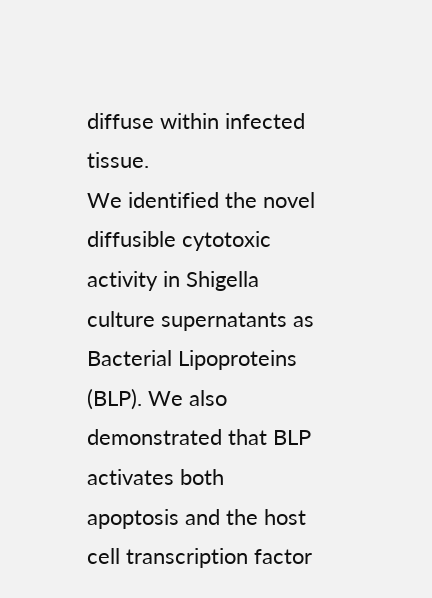diffuse within infected tissue.
We identified the novel diffusible cytotoxic activity in Shigella culture supernatants as Bacterial Lipoproteins (BLP). We also demonstrated that BLP activates both apoptosis and the host cell transcription factor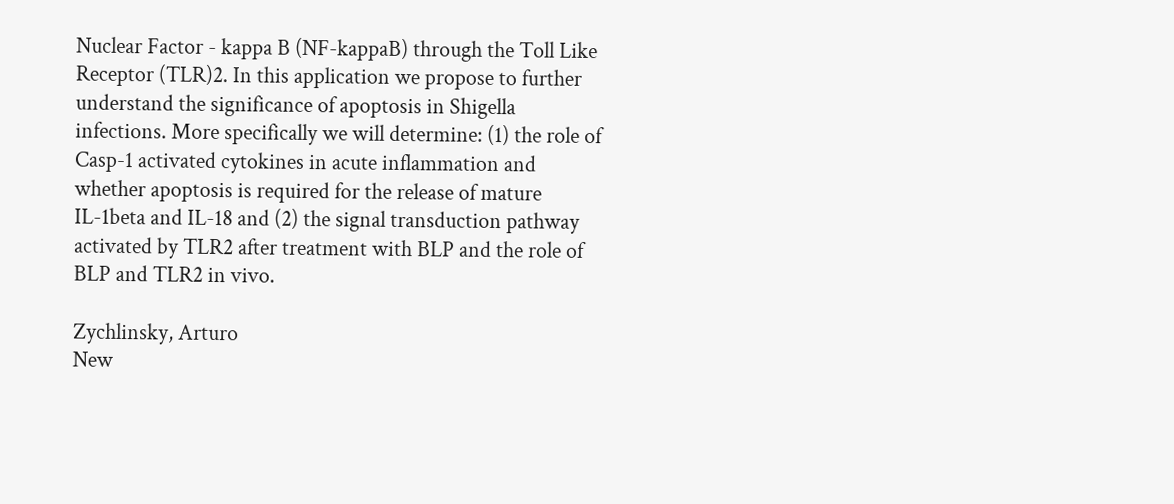Nuclear Factor - kappa B (NF-kappaB) through the Toll Like Receptor (TLR)2. In this application we propose to further understand the significance of apoptosis in Shigella infections. More specifically we will determine: (1) the role of Casp-1 activated cytokines in acute inflammation and whether apoptosis is required for the release of mature IL-1beta and IL-18 and (2) the signal transduction pathway activated by TLR2 after treatment with BLP and the role of BLP and TLR2 in vivo.

Zychlinsky, Arturo
New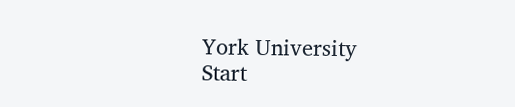York University
Start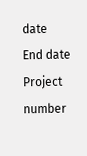date
End date
Project number